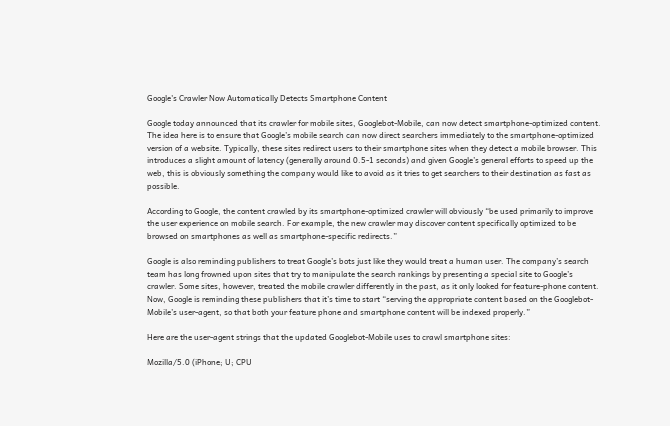Google's Crawler Now Automatically Detects Smartphone Content

Google today announced that its crawler for mobile sites, Googlebot-Mobile, can now detect smartphone-optimized content. The idea here is to ensure that Google’s mobile search can now direct searchers immediately to the smartphone-optimized version of a website. Typically, these sites redirect users to their smartphone sites when they detect a mobile browser. This introduces a slight amount of latency (generally around 0.5-1 seconds) and given Google’s general efforts to speed up the web, this is obviously something the company would like to avoid as it tries to get searchers to their destination as fast as possible.

According to Google, the content crawled by its smartphone-optimized crawler will obviously “be used primarily to improve the user experience on mobile search. For example, the new crawler may discover content specifically optimized to be browsed on smartphones as well as smartphone-specific redirects.”

Google is also reminding publishers to treat Google’s bots just like they would treat a human user. The company’s search team has long frowned upon sites that try to manipulate the search rankings by presenting a special site to Google’s crawler. Some sites, however, treated the mobile crawler differently in the past, as it only looked for feature-phone content. Now, Google is reminding these publishers that it’s time to start “serving the appropriate content based on the Googlebot-Mobile’s user-agent, so that both your feature phone and smartphone content will be indexed properly.”

Here are the user-agent strings that the updated Googlebot-Mobile uses to crawl smartphone sites:

Mozilla/5.0 (iPhone; U; CPU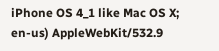iPhone OS 4_1 like Mac OS X; en-us) AppleWebKit/532.9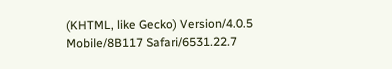(KHTML, like Gecko) Version/4.0.5 Mobile/8B117 Safari/6531.22.7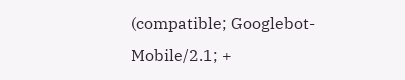(compatible; Googlebot-Mobile/2.1; +